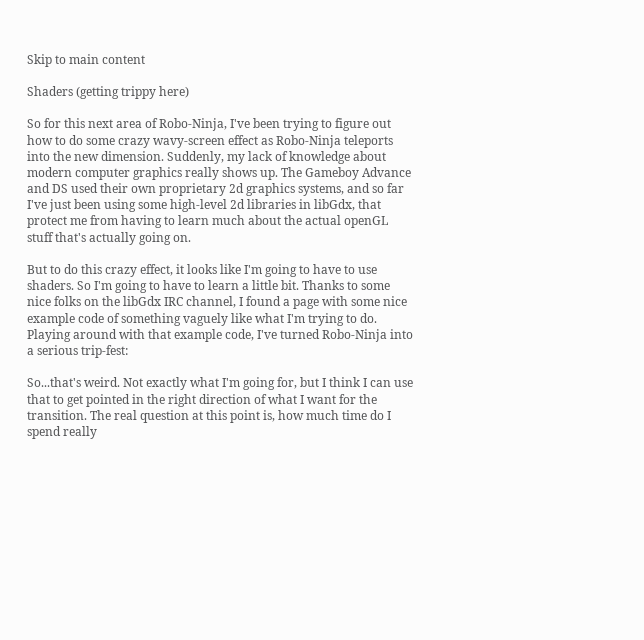Skip to main content

Shaders (getting trippy here)

So for this next area of Robo-Ninja, I've been trying to figure out how to do some crazy wavy-screen effect as Robo-Ninja teleports into the new dimension. Suddenly, my lack of knowledge about modern computer graphics really shows up. The Gameboy Advance and DS used their own proprietary 2d graphics systems, and so far I've just been using some high-level 2d libraries in libGdx, that protect me from having to learn much about the actual openGL stuff that's actually going on.

But to do this crazy effect, it looks like I'm going to have to use shaders. So I'm going to have to learn a little bit. Thanks to some nice folks on the libGdx IRC channel, I found a page with some nice example code of something vaguely like what I'm trying to do. Playing around with that example code, I've turned Robo-Ninja into a serious trip-fest:

So...that's weird. Not exactly what I'm going for, but I think I can use that to get pointed in the right direction of what I want for the transition. The real question at this point is, how much time do I spend really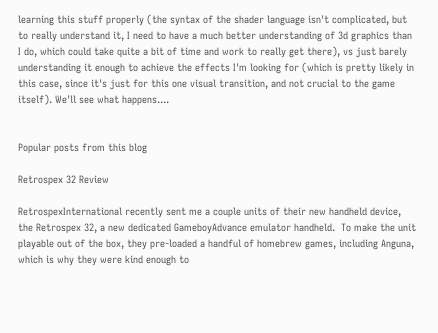learning this stuff properly (the syntax of the shader language isn't complicated, but to really understand it, I need to have a much better understanding of 3d graphics than I do, which could take quite a bit of time and work to really get there), vs just barely understanding it enough to achieve the effects I'm looking for (which is pretty likely in this case, since it's just for this one visual transition, and not crucial to the game itself). We'll see what happens....


Popular posts from this blog

Retrospex 32 Review

RetrospexInternational recently sent me a couple units of their new handheld device, the Retrospex 32, a new dedicated GameboyAdvance emulator handheld.  To make the unit playable out of the box, they pre-loaded a handful of homebrew games, including Anguna, which is why they were kind enough to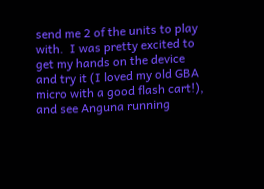send me 2 of the units to play with.  I was pretty excited to get my hands on the device and try it (I loved my old GBA micro with a good flash cart!), and see Anguna running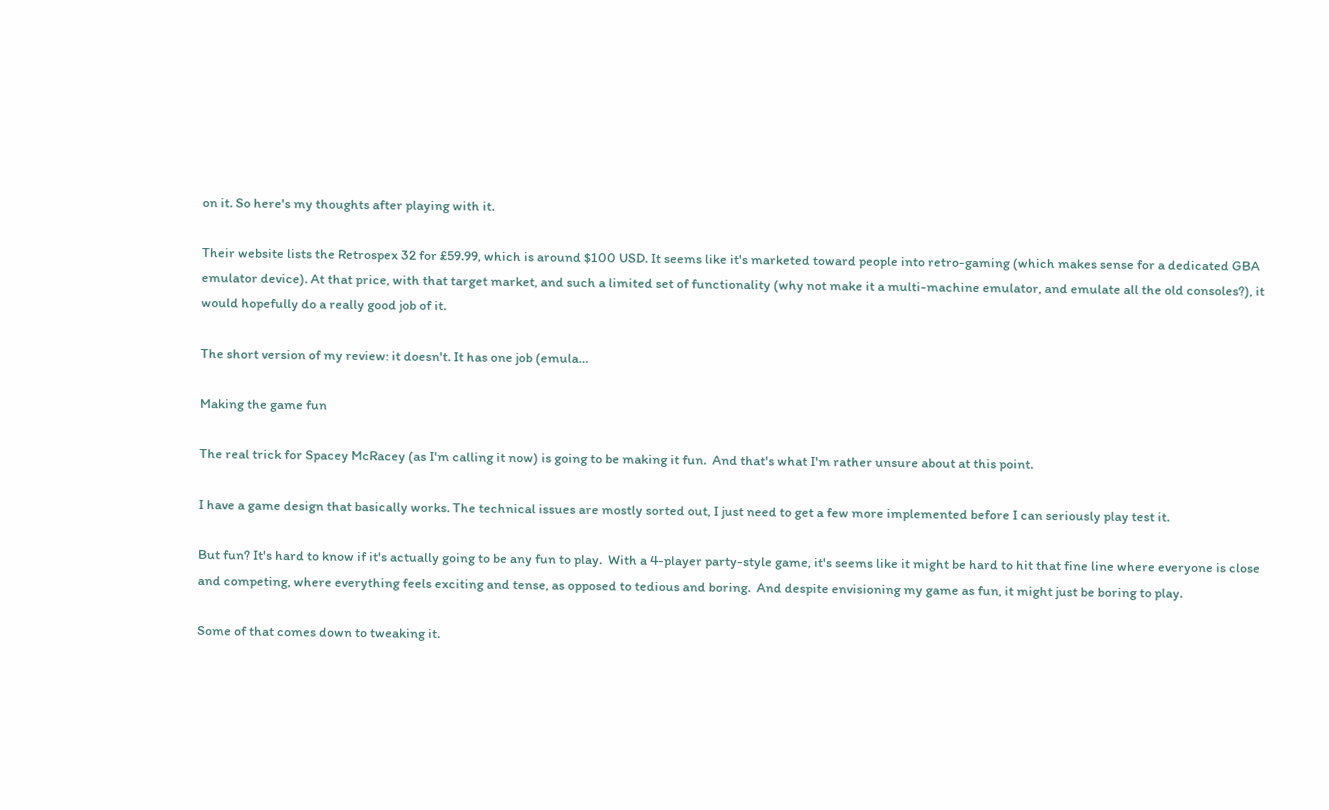on it. So here's my thoughts after playing with it.

Their website lists the Retrospex 32 for £59.99, which is around $100 USD. It seems like it's marketed toward people into retro-gaming (which makes sense for a dedicated GBA emulator device). At that price, with that target market, and such a limited set of functionality (why not make it a multi-machine emulator, and emulate all the old consoles?), it would hopefully do a really good job of it.

The short version of my review: it doesn't. It has one job (emula…

Making the game fun

The real trick for Spacey McRacey (as I'm calling it now) is going to be making it fun.  And that's what I'm rather unsure about at this point.

I have a game design that basically works. The technical issues are mostly sorted out, I just need to get a few more implemented before I can seriously play test it.

But fun? It's hard to know if it's actually going to be any fun to play.  With a 4-player party-style game, it's seems like it might be hard to hit that fine line where everyone is close and competing, where everything feels exciting and tense, as opposed to tedious and boring.  And despite envisioning my game as fun, it might just be boring to play.

Some of that comes down to tweaking it.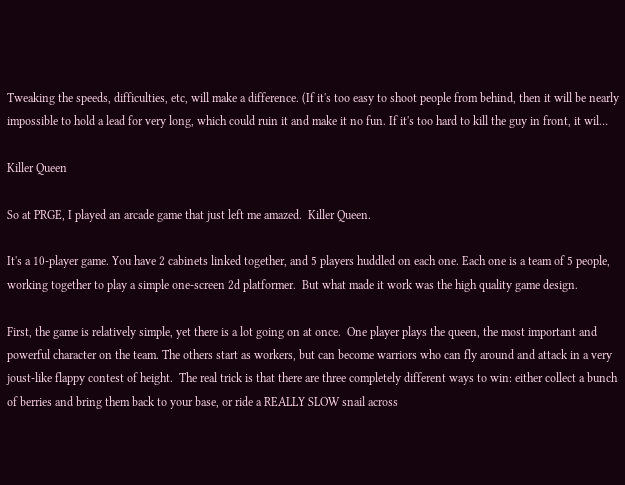Tweaking the speeds, difficulties, etc, will make a difference. (If it's too easy to shoot people from behind, then it will be nearly impossible to hold a lead for very long, which could ruin it and make it no fun. If it's too hard to kill the guy in front, it wil…

Killer Queen

So at PRGE, I played an arcade game that just left me amazed.  Killer Queen.

It's a 10-player game. You have 2 cabinets linked together, and 5 players huddled on each one. Each one is a team of 5 people, working together to play a simple one-screen 2d platformer.  But what made it work was the high quality game design.

First, the game is relatively simple, yet there is a lot going on at once.  One player plays the queen, the most important and powerful character on the team. The others start as workers, but can become warriors who can fly around and attack in a very joust-like flappy contest of height.  The real trick is that there are three completely different ways to win: either collect a bunch of berries and bring them back to your base, or ride a REALLY SLOW snail across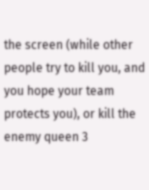the screen (while other people try to kill you, and you hope your team protects you), or kill the enemy queen 3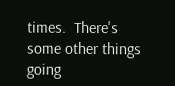times.  There's some other things going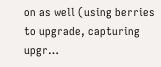on as well (using berries to upgrade, capturing upgr…